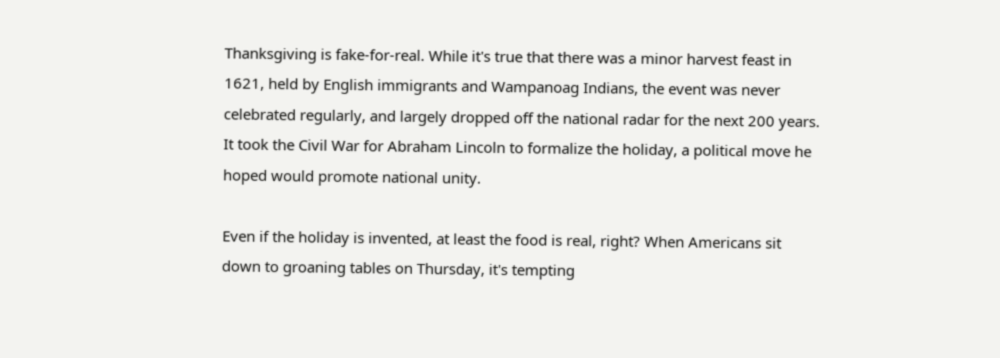Thanksgiving is fake-for-real. While it's true that there was a minor harvest feast in 1621, held by English immigrants and Wampanoag Indians, the event was never celebrated regularly, and largely dropped off the national radar for the next 200 years. It took the Civil War for Abraham Lincoln to formalize the holiday, a political move he hoped would promote national unity.

Even if the holiday is invented, at least the food is real, right? When Americans sit down to groaning tables on Thursday, it's tempting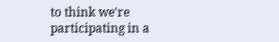to think we're participating in a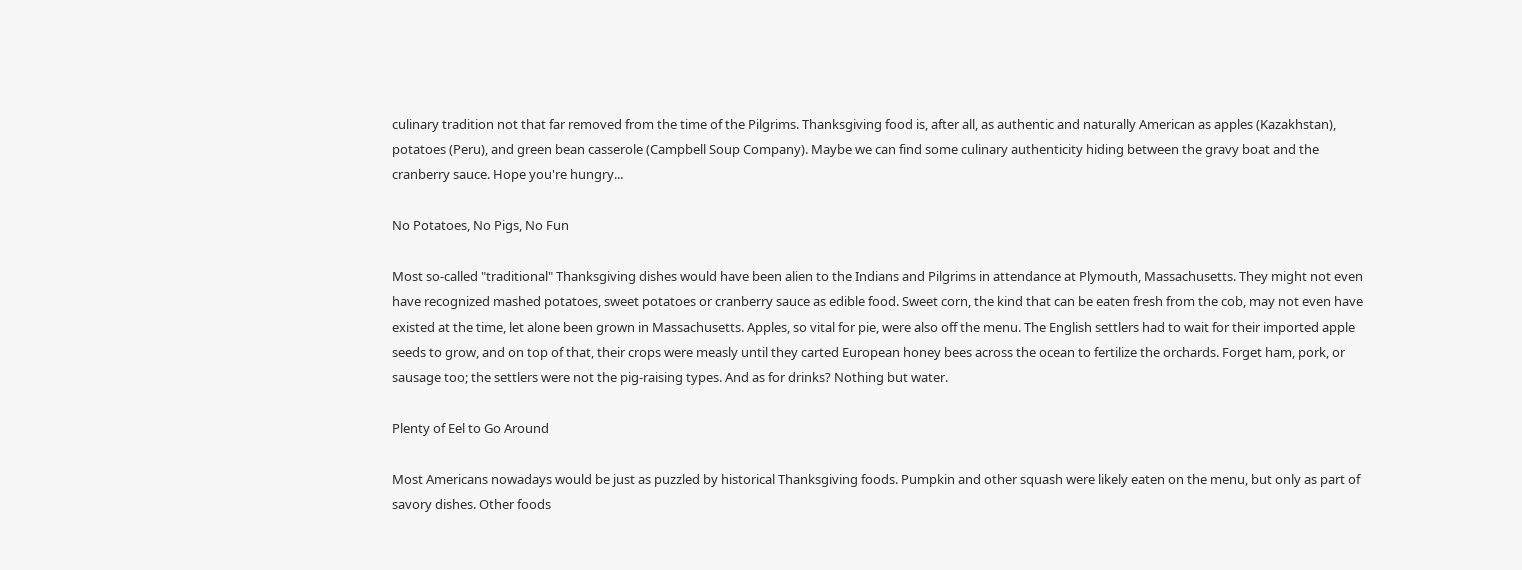culinary tradition not that far removed from the time of the Pilgrims. Thanksgiving food is, after all, as authentic and naturally American as apples (Kazakhstan), potatoes (Peru), and green bean casserole (Campbell Soup Company). Maybe we can find some culinary authenticity hiding between the gravy boat and the cranberry sauce. Hope you're hungry...

No Potatoes, No Pigs, No Fun

Most so-called "traditional" Thanksgiving dishes would have been alien to the Indians and Pilgrims in attendance at Plymouth, Massachusetts. They might not even have recognized mashed potatoes, sweet potatoes or cranberry sauce as edible food. Sweet corn, the kind that can be eaten fresh from the cob, may not even have existed at the time, let alone been grown in Massachusetts. Apples, so vital for pie, were also off the menu. The English settlers had to wait for their imported apple seeds to grow, and on top of that, their crops were measly until they carted European honey bees across the ocean to fertilize the orchards. Forget ham, pork, or sausage too; the settlers were not the pig-raising types. And as for drinks? Nothing but water.

Plenty of Eel to Go Around

Most Americans nowadays would be just as puzzled by historical Thanksgiving foods. Pumpkin and other squash were likely eaten on the menu, but only as part of savory dishes. Other foods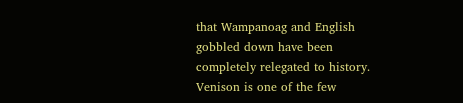that Wampanoag and English gobbled down have been completely relegated to history. Venison is one of the few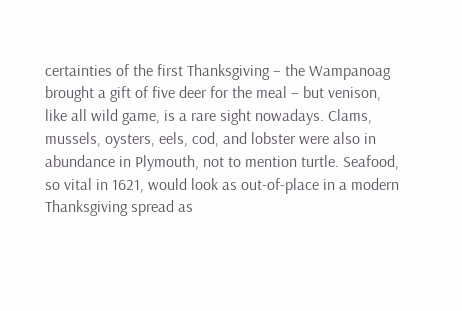certainties of the first Thanksgiving – the Wampanoag brought a gift of five deer for the meal – but venison, like all wild game, is a rare sight nowadays. Clams, mussels, oysters, eels, cod, and lobster were also in abundance in Plymouth, not to mention turtle. Seafood, so vital in 1621, would look as out-of-place in a modern Thanksgiving spread as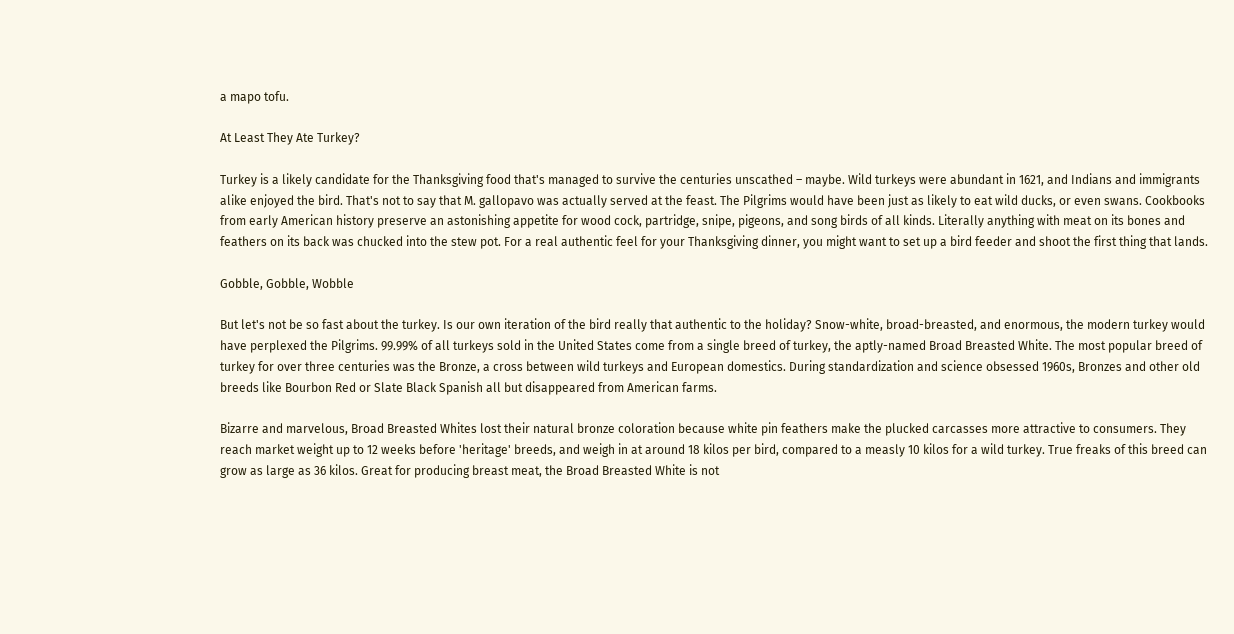a mapo tofu.

At Least They Ate Turkey?

Turkey is a likely candidate for the Thanksgiving food that's managed to survive the centuries unscathed – maybe. Wild turkeys were abundant in 1621, and Indians and immigrants alike enjoyed the bird. That's not to say that M. gallopavo was actually served at the feast. The Pilgrims would have been just as likely to eat wild ducks, or even swans. Cookbooks from early American history preserve an astonishing appetite for wood cock, partridge, snipe, pigeons, and song birds of all kinds. Literally anything with meat on its bones and feathers on its back was chucked into the stew pot. For a real authentic feel for your Thanksgiving dinner, you might want to set up a bird feeder and shoot the first thing that lands.

Gobble, Gobble, Wobble

But let's not be so fast about the turkey. Is our own iteration of the bird really that authentic to the holiday? Snow-white, broad-breasted, and enormous, the modern turkey would have perplexed the Pilgrims. 99.99% of all turkeys sold in the United States come from a single breed of turkey, the aptly-named Broad Breasted White. The most popular breed of turkey for over three centuries was the Bronze, a cross between wild turkeys and European domestics. During standardization and science obsessed 1960s, Bronzes and other old breeds like Bourbon Red or Slate Black Spanish all but disappeared from American farms.

Bizarre and marvelous, Broad Breasted Whites lost their natural bronze coloration because white pin feathers make the plucked carcasses more attractive to consumers. They reach market weight up to 12 weeks before 'heritage' breeds, and weigh in at around 18 kilos per bird, compared to a measly 10 kilos for a wild turkey. True freaks of this breed can grow as large as 36 kilos. Great for producing breast meat, the Broad Breasted White is not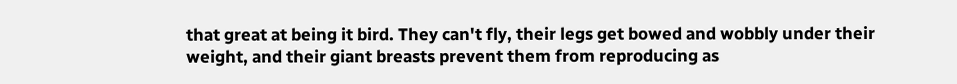that great at being it bird. They can't fly, their legs get bowed and wobbly under their weight, and their giant breasts prevent them from reproducing as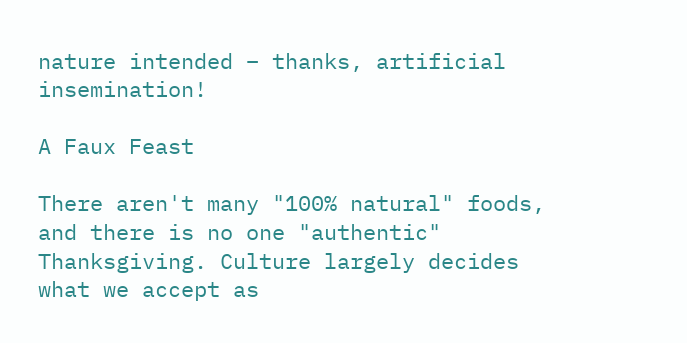nature intended – thanks, artificial insemination!

A Faux Feast

There aren't many "100% natural" foods, and there is no one "authentic" Thanksgiving. Culture largely decides what we accept as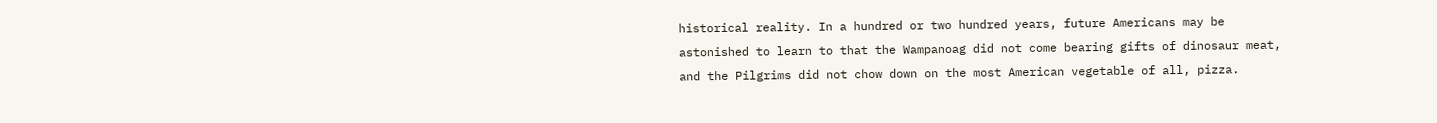historical reality. In a hundred or two hundred years, future Americans may be astonished to learn to that the Wampanoag did not come bearing gifts of dinosaur meat, and the Pilgrims did not chow down on the most American vegetable of all, pizza.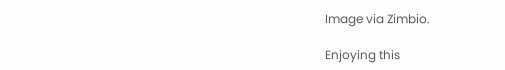Image via Zimbio.

Enjoying this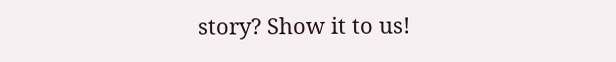story? Show it to us!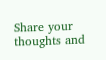Share your thoughts and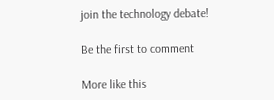join the technology debate!

Be the first to comment

More like this